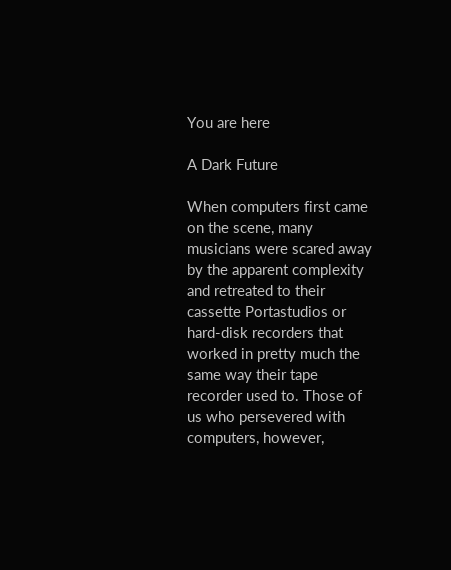You are here

A Dark Future

When computers first came on the scene, many musicians were scared away by the apparent complexity and retreated to their cassette Portastudios or hard-disk recorders that worked in pretty much the same way their tape recorder used to. Those of us who persevered with computers, however,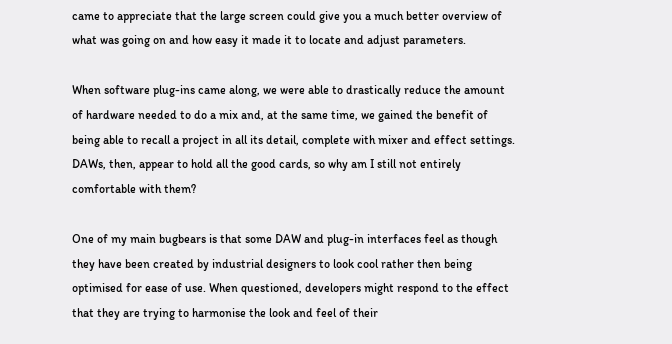came to appreciate that the large screen could give you a much better overview of what was going on and how easy it made it to locate and adjust parameters.

When software plug-ins came along, we were able to drastically reduce the amount of hardware needed to do a mix and, at the same time, we gained the benefit of being able to recall a project in all its detail, complete with mixer and effect settings. DAWs, then, appear to hold all the good cards, so why am I still not entirely comfortable with them?

One of my main bugbears is that some DAW and plug-in interfaces feel as though they have been created by industrial designers to look cool rather then being optimised for ease of use. When questioned, developers might respond to the effect that they are trying to harmonise the look and feel of their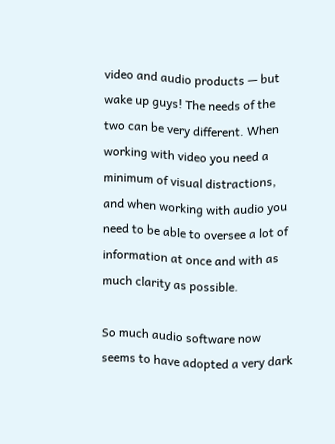video and audio products — but wake up guys! The needs of the two can be very different. When working with video you need a minimum of visual distractions, and when working with audio you need to be able to oversee a lot of information at once and with as much clarity as possible.

So much audio software now seems to have adopted a very dark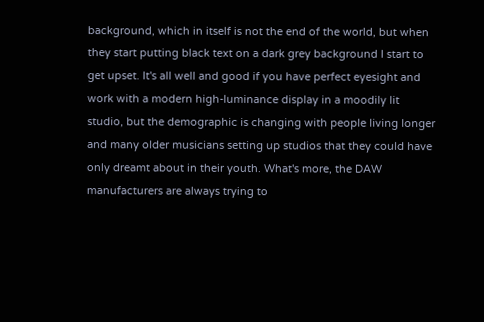background, which in itself is not the end of the world, but when they start putting black text on a dark grey background I start to get upset. It's all well and good if you have perfect eyesight and work with a modern high-luminance display in a moodily lit studio, but the demographic is changing with people living longer and many older musicians setting up studios that they could have only dreamt about in their youth. What's more, the DAW manufacturers are always trying to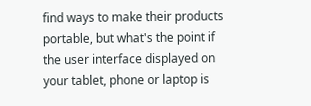find ways to make their products portable, but what's the point if the user interface displayed on your tablet, phone or laptop is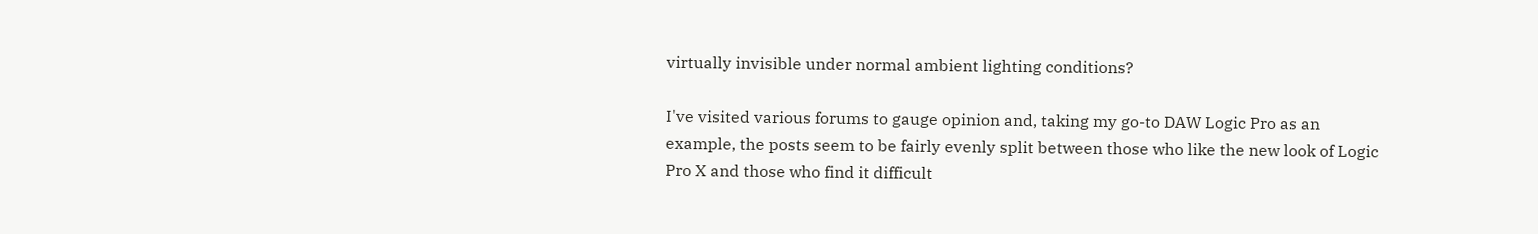virtually invisible under normal ambient lighting conditions?

I've visited various forums to gauge opinion and, taking my go-to DAW Logic Pro as an example, the posts seem to be fairly evenly split between those who like the new look of Logic Pro X and those who find it difficult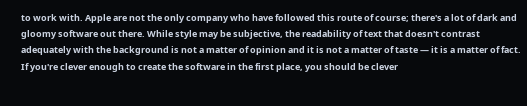to work with. Apple are not the only company who have followed this route of course; there's a lot of dark and gloomy software out there. While style may be subjective, the readability of text that doesn't contrast adequately with the background is not a matter of opinion and it is not a matter of taste — it is a matter of fact. If you're clever enough to create the software in the first place, you should be clever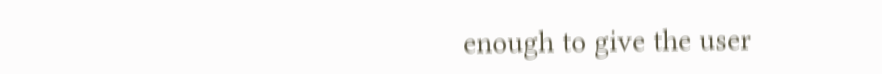enough to give the user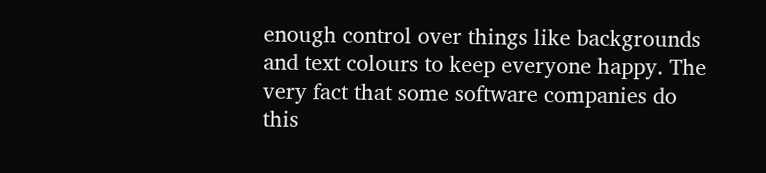enough control over things like backgrounds and text colours to keep everyone happy. The very fact that some software companies do this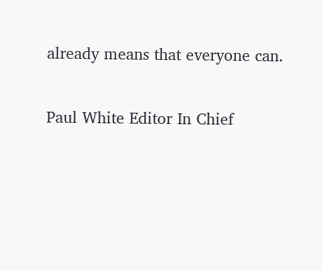already means that everyone can.

Paul White Editor In Chief